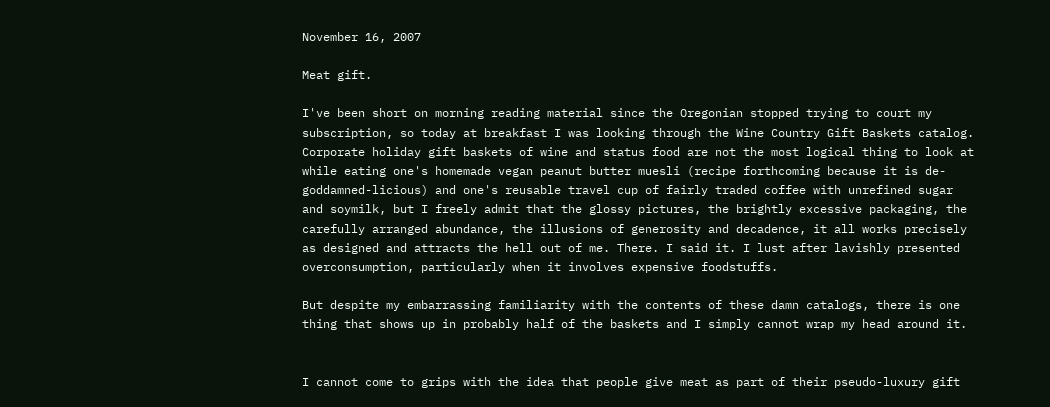November 16, 2007

Meat gift.

I've been short on morning reading material since the Oregonian stopped trying to court my subscription, so today at breakfast I was looking through the Wine Country Gift Baskets catalog. Corporate holiday gift baskets of wine and status food are not the most logical thing to look at while eating one's homemade vegan peanut butter muesli (recipe forthcoming because it is de-goddamned-licious) and one's reusable travel cup of fairly traded coffee with unrefined sugar and soymilk, but I freely admit that the glossy pictures, the brightly excessive packaging, the carefully arranged abundance, the illusions of generosity and decadence, it all works precisely as designed and attracts the hell out of me. There. I said it. I lust after lavishly presented overconsumption, particularly when it involves expensive foodstuffs.

But despite my embarrassing familiarity with the contents of these damn catalogs, there is one thing that shows up in probably half of the baskets and I simply cannot wrap my head around it.


I cannot come to grips with the idea that people give meat as part of their pseudo-luxury gift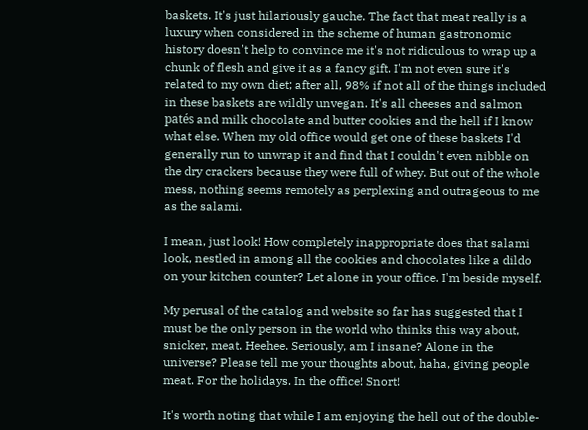baskets. It's just hilariously gauche. The fact that meat really is a luxury when considered in the scheme of human gastronomic history doesn't help to convince me it's not ridiculous to wrap up a chunk of flesh and give it as a fancy gift. I'm not even sure it's related to my own diet; after all, 98% if not all of the things included in these baskets are wildly unvegan. It's all cheeses and salmon patés and milk chocolate and butter cookies and the hell if I know what else. When my old office would get one of these baskets I'd generally run to unwrap it and find that I couldn't even nibble on the dry crackers because they were full of whey. But out of the whole mess, nothing seems remotely as perplexing and outrageous to me as the salami.

I mean, just look! How completely inappropriate does that salami look, nestled in among all the cookies and chocolates like a dildo on your kitchen counter? Let alone in your office. I'm beside myself.

My perusal of the catalog and website so far has suggested that I must be the only person in the world who thinks this way about, snicker, meat. Heehee. Seriously, am I insane? Alone in the universe? Please tell me your thoughts about, haha, giving people meat. For the holidays. In the office! Snort!

It's worth noting that while I am enjoying the hell out of the double-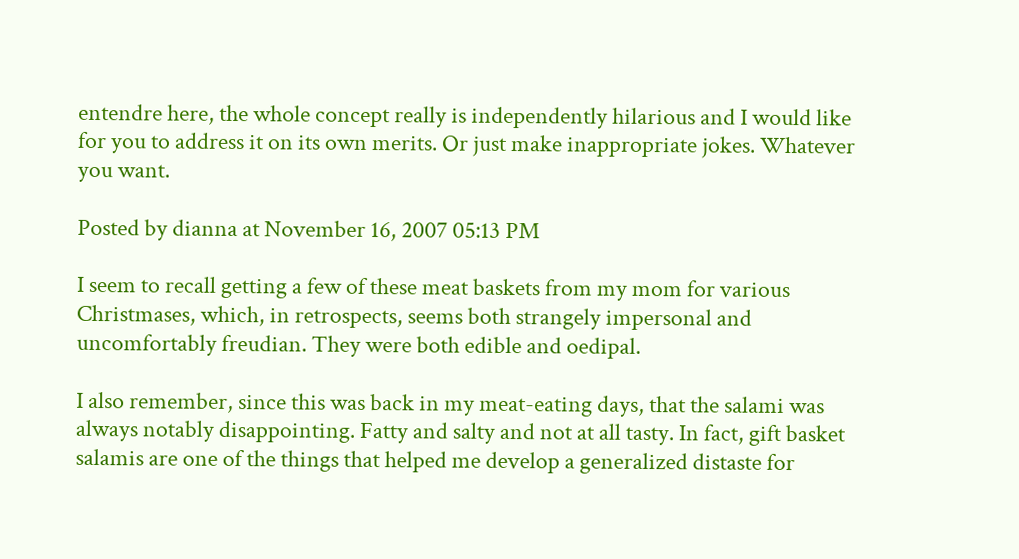entendre here, the whole concept really is independently hilarious and I would like for you to address it on its own merits. Or just make inappropriate jokes. Whatever you want.

Posted by dianna at November 16, 2007 05:13 PM

I seem to recall getting a few of these meat baskets from my mom for various Christmases, which, in retrospects, seems both strangely impersonal and uncomfortably freudian. They were both edible and oedipal.

I also remember, since this was back in my meat-eating days, that the salami was always notably disappointing. Fatty and salty and not at all tasty. In fact, gift basket salamis are one of the things that helped me develop a generalized distaste for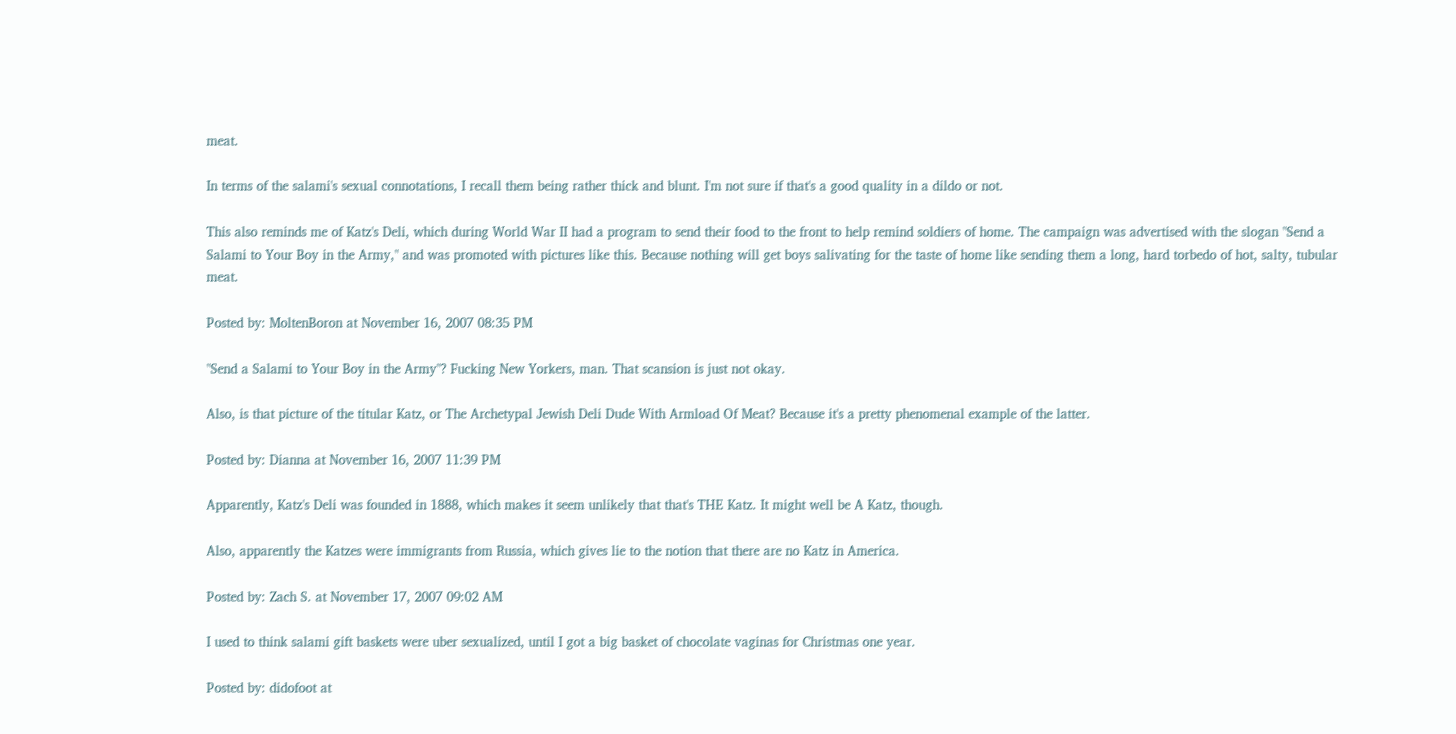meat.

In terms of the salami's sexual connotations, I recall them being rather thick and blunt. I'm not sure if that's a good quality in a dildo or not.

This also reminds me of Katz's Deli, which during World War II had a program to send their food to the front to help remind soldiers of home. The campaign was advertised with the slogan "Send a Salami to Your Boy in the Army," and was promoted with pictures like this. Because nothing will get boys salivating for the taste of home like sending them a long, hard torbedo of hot, salty, tubular meat.

Posted by: MoltenBoron at November 16, 2007 08:35 PM

"Send a Salami to Your Boy in the Army"? Fucking New Yorkers, man. That scansion is just not okay.

Also, is that picture of the titular Katz, or The Archetypal Jewish Deli Dude With Armload Of Meat? Because it's a pretty phenomenal example of the latter.

Posted by: Dianna at November 16, 2007 11:39 PM

Apparently, Katz's Deli was founded in 1888, which makes it seem unlikely that that's THE Katz. It might well be A Katz, though.

Also, apparently the Katzes were immigrants from Russia, which gives lie to the notion that there are no Katz in America.

Posted by: Zach S. at November 17, 2007 09:02 AM

I used to think salami gift baskets were uber sexualized, until I got a big basket of chocolate vaginas for Christmas one year.

Posted by: didofoot at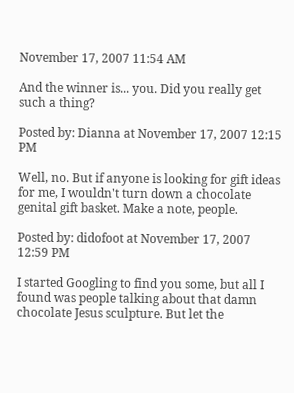November 17, 2007 11:54 AM

And the winner is... you. Did you really get such a thing?

Posted by: Dianna at November 17, 2007 12:15 PM

Well, no. But if anyone is looking for gift ideas for me, I wouldn't turn down a chocolate genital gift basket. Make a note, people.

Posted by: didofoot at November 17, 2007 12:59 PM

I started Googling to find you some, but all I found was people talking about that damn chocolate Jesus sculpture. But let the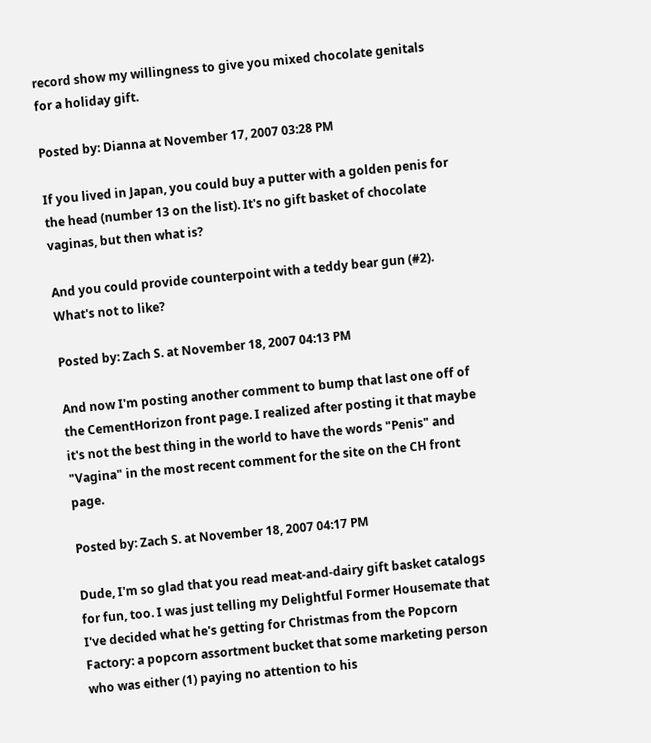record show my willingness to give you mixed chocolate genitals for a holiday gift.

Posted by: Dianna at November 17, 2007 03:28 PM

If you lived in Japan, you could buy a putter with a golden penis for the head (number 13 on the list). It's no gift basket of chocolate vaginas, but then what is?

And you could provide counterpoint with a teddy bear gun (#2). What's not to like?

Posted by: Zach S. at November 18, 2007 04:13 PM

And now I'm posting another comment to bump that last one off of the CementHorizon front page. I realized after posting it that maybe it's not the best thing in the world to have the words "Penis" and "Vagina" in the most recent comment for the site on the CH front page.

Posted by: Zach S. at November 18, 2007 04:17 PM

Dude, I'm so glad that you read meat-and-dairy gift basket catalogs for fun, too. I was just telling my Delightful Former Housemate that I've decided what he's getting for Christmas from the Popcorn Factory: a popcorn assortment bucket that some marketing person who was either (1) paying no attention to his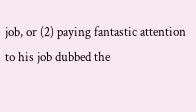job, or (2) paying fantastic attention to his job dubbed the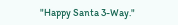"Happy Santa 3-Way."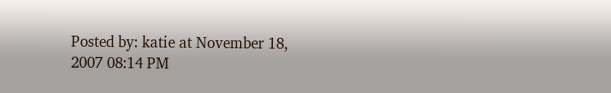Posted by: katie at November 18, 2007 08:14 PM